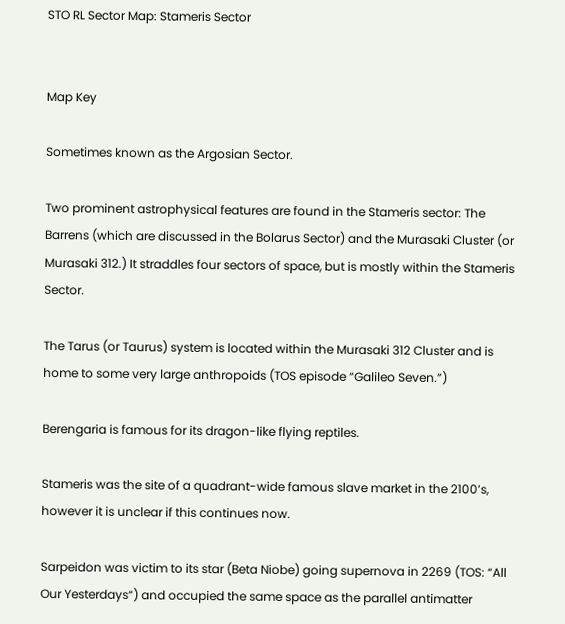STO RL Sector Map: Stameris Sector


Map Key

Sometimes known as the Argosian Sector.

Two prominent astrophysical features are found in the Stameris sector: The Barrens (which are discussed in the Bolarus Sector) and the Murasaki Cluster (or Murasaki 312.) It straddles four sectors of space, but is mostly within the Stameris Sector.

The Tarus (or Taurus) system is located within the Murasaki 312 Cluster and is home to some very large anthropoids (TOS episode “Galileo Seven.”)

Berengaria is famous for its dragon-like flying reptiles.

Stameris was the site of a quadrant-wide famous slave market in the 2100’s, however it is unclear if this continues now.

Sarpeidon was victim to its star (Beta Niobe) going supernova in 2269 (TOS: “All Our Yesterdays“) and occupied the same space as the parallel antimatter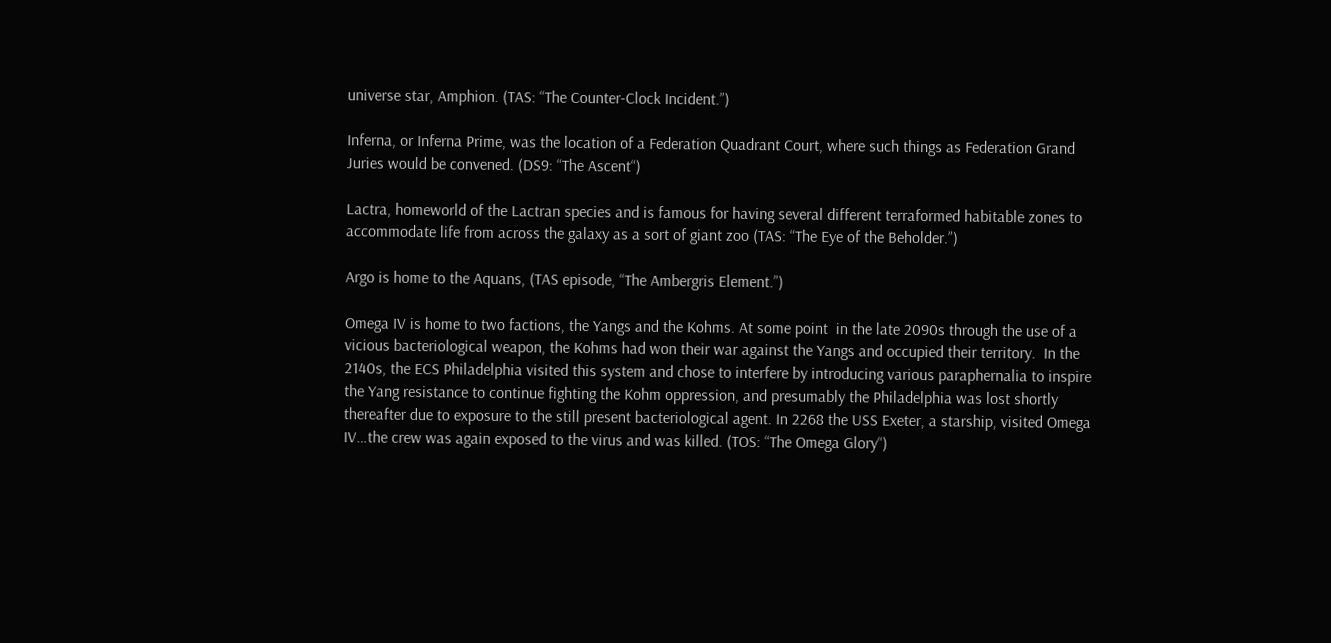universe star, Amphion. (TAS: “The Counter-Clock Incident.”)

Inferna, or Inferna Prime, was the location of a Federation Quadrant Court, where such things as Federation Grand Juries would be convened. (DS9: “The Ascent“)

Lactra, homeworld of the Lactran species and is famous for having several different terraformed habitable zones to accommodate life from across the galaxy as a sort of giant zoo (TAS: “The Eye of the Beholder.”)

Argo is home to the Aquans, (TAS episode, “The Ambergris Element.”)

Omega IV is home to two factions, the Yangs and the Kohms. At some point  in the late 2090s through the use of a vicious bacteriological weapon, the Kohms had won their war against the Yangs and occupied their territory.  In the 2140s, the ECS Philadelphia visited this system and chose to interfere by introducing various paraphernalia to inspire the Yang resistance to continue fighting the Kohm oppression, and presumably the Philadelphia was lost shortly thereafter due to exposure to the still present bacteriological agent. In 2268 the USS Exeter, a starship, visited Omega IV…the crew was again exposed to the virus and was killed. (TOS: “The Omega Glory“)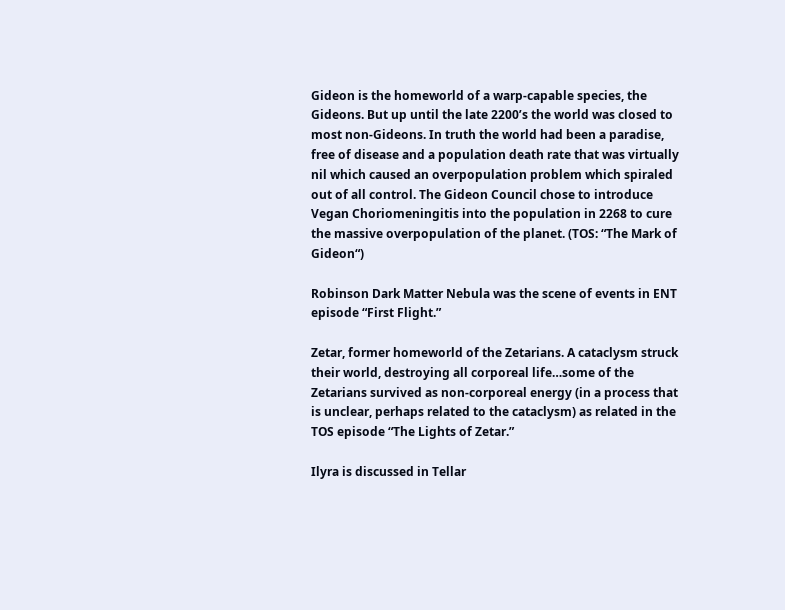Gideon is the homeworld of a warp-capable species, the Gideons. But up until the late 2200’s the world was closed to most non-Gideons. In truth the world had been a paradise, free of disease and a population death rate that was virtually nil which caused an overpopulation problem which spiraled out of all control. The Gideon Council chose to introduce Vegan Choriomeningitis into the population in 2268 to cure the massive overpopulation of the planet. (TOS: “The Mark of Gideon“)

Robinson Dark Matter Nebula was the scene of events in ENT episode “First Flight.”

Zetar, former homeworld of the Zetarians. A cataclysm struck their world, destroying all corporeal life…some of the Zetarians survived as non-corporeal energy (in a process that is unclear, perhaps related to the cataclysm) as related in the TOS episode “The Lights of Zetar.”

Ilyra is discussed in Tellar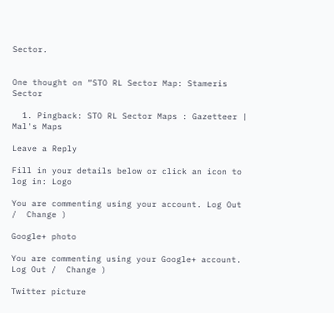Sector.


One thought on “STO RL Sector Map: Stameris Sector

  1. Pingback: STO RL Sector Maps : Gazetteer | Mal's Maps

Leave a Reply

Fill in your details below or click an icon to log in: Logo

You are commenting using your account. Log Out /  Change )

Google+ photo

You are commenting using your Google+ account. Log Out /  Change )

Twitter picture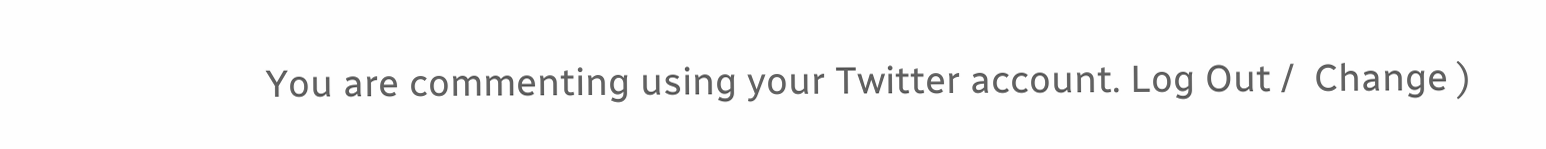You are commenting using your Twitter account. Log Out /  Change )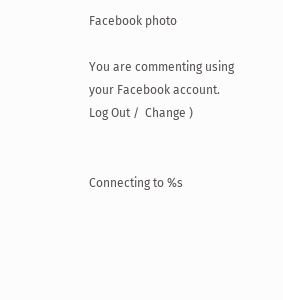Facebook photo

You are commenting using your Facebook account. Log Out /  Change )


Connecting to %s